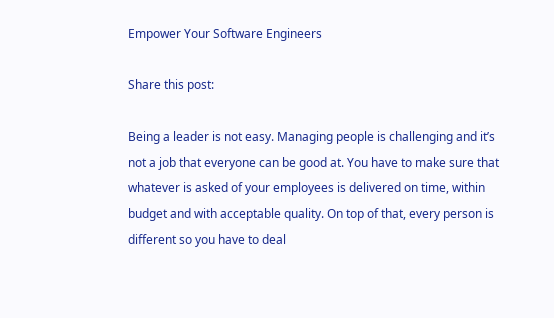Empower Your Software Engineers

Share this post:

Being a leader is not easy. Managing people is challenging and it’s not a job that everyone can be good at. You have to make sure that whatever is asked of your employees is delivered on time, within budget and with acceptable quality. On top of that, every person is different so you have to deal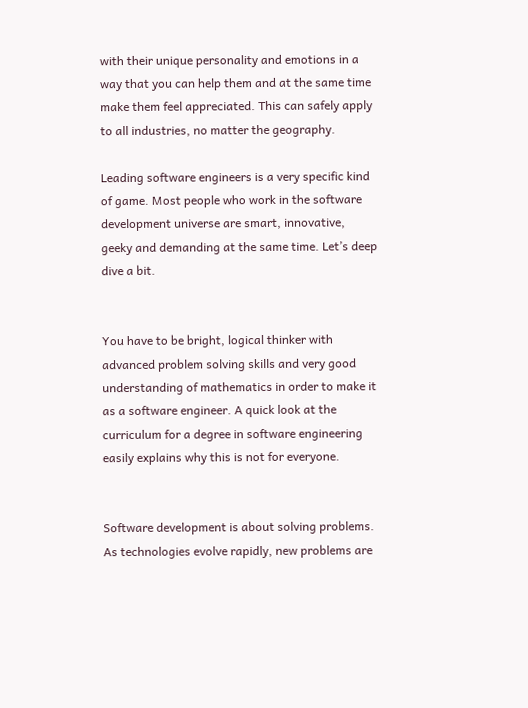with their unique personality and emotions in a way that you can help them and at the same time make them feel appreciated. This can safely apply to all industries, no matter the geography.

Leading software engineers is a very specific kind of game. Most people who work in the software development universe are smart, innovative, geeky and demanding at the same time. Let’s deep dive a bit.


You have to be bright, logical thinker with advanced problem solving skills and very good understanding of mathematics in order to make it as a software engineer. A quick look at the curriculum for a degree in software engineering easily explains why this is not for everyone.


Software development is about solving problems. As technologies evolve rapidly, new problems are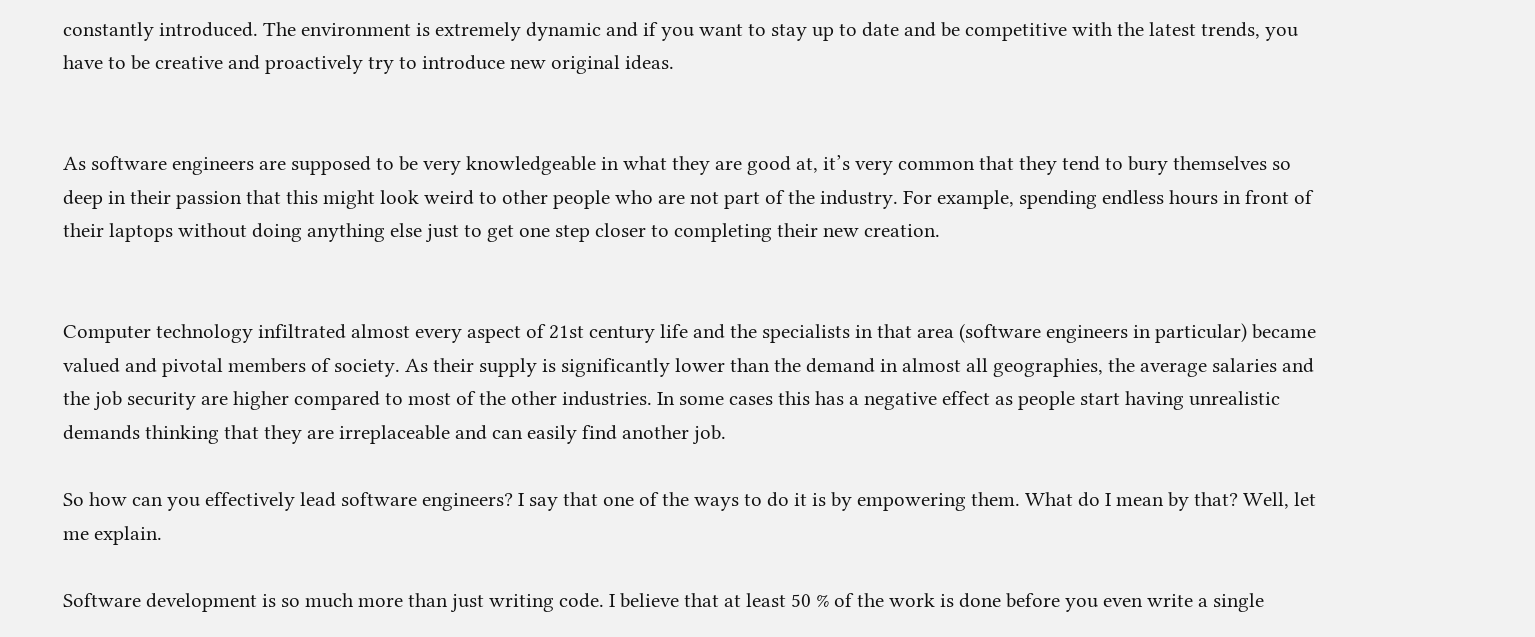constantly introduced. The environment is extremely dynamic and if you want to stay up to date and be competitive with the latest trends, you have to be creative and proactively try to introduce new original ideas.


As software engineers are supposed to be very knowledgeable in what they are good at, it’s very common that they tend to bury themselves so deep in their passion that this might look weird to other people who are not part of the industry. For example, spending endless hours in front of their laptops without doing anything else just to get one step closer to completing their new creation.


Computer technology infiltrated almost every aspect of 21st century life and the specialists in that area (software engineers in particular) became valued and pivotal members of society. As their supply is significantly lower than the demand in almost all geographies, the average salaries and the job security are higher compared to most of the other industries. In some cases this has a negative effect as people start having unrealistic demands thinking that they are irreplaceable and can easily find another job.

So how can you effectively lead software engineers? I say that one of the ways to do it is by empowering them. What do I mean by that? Well, let me explain.

Software development is so much more than just writing code. I believe that at least 50 % of the work is done before you even write a single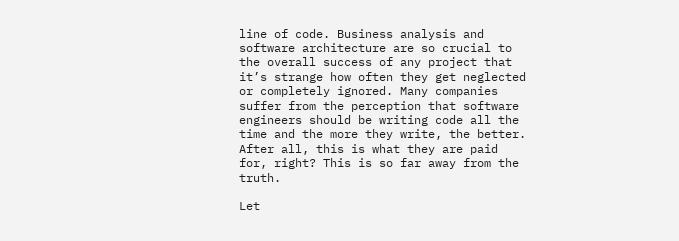line of code. Business analysis and software architecture are so crucial to the overall success of any project that it’s strange how often they get neglected or completely ignored. Many companies suffer from the perception that software engineers should be writing code all the time and the more they write, the better. After all, this is what they are paid for, right? This is so far away from the truth.

Let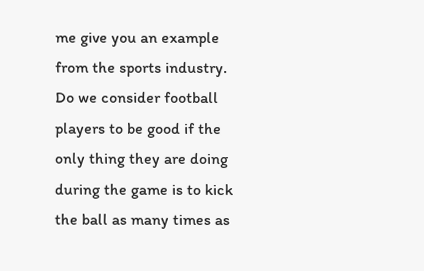me give you an example from the sports industry. Do we consider football players to be good if the only thing they are doing during the game is to kick the ball as many times as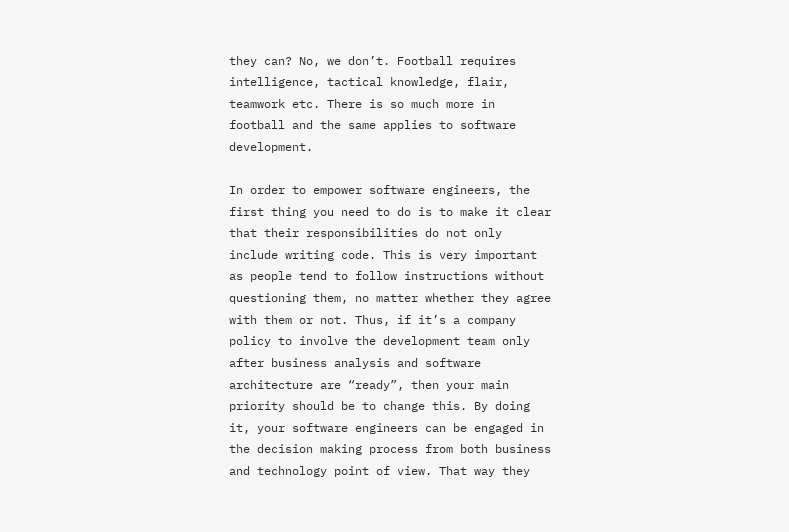they can? No, we don’t. Football requires intelligence, tactical knowledge, flair, teamwork etc. There is so much more in football and the same applies to software development.

In order to empower software engineers, the first thing you need to do is to make it clear that their responsibilities do not only include writing code. This is very important as people tend to follow instructions without questioning them, no matter whether they agree with them or not. Thus, if it’s a company policy to involve the development team only after business analysis and software architecture are “ready”, then your main priority should be to change this. By doing it, your software engineers can be engaged in the decision making process from both business and technology point of view. That way they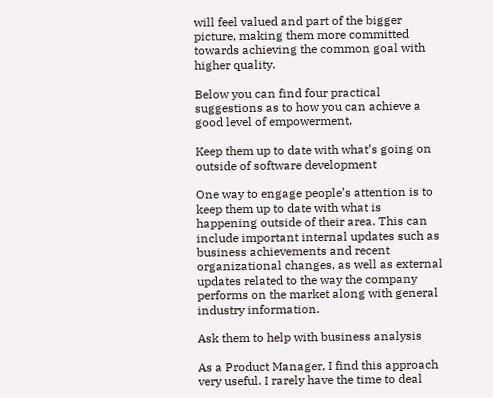will feel valued and part of the bigger picture, making them more committed towards achieving the common goal with higher quality.

Below you can find four practical suggestions as to how you can achieve a good level of empowerment.

Keep them up to date with what’s going on outside of software development

One way to engage people’s attention is to keep them up to date with what is happening outside of their area. This can include important internal updates such as business achievements and recent organizational changes, as well as external updates related to the way the company performs on the market along with general industry information.

Ask them to help with business analysis

As a Product Manager, I find this approach very useful. I rarely have the time to deal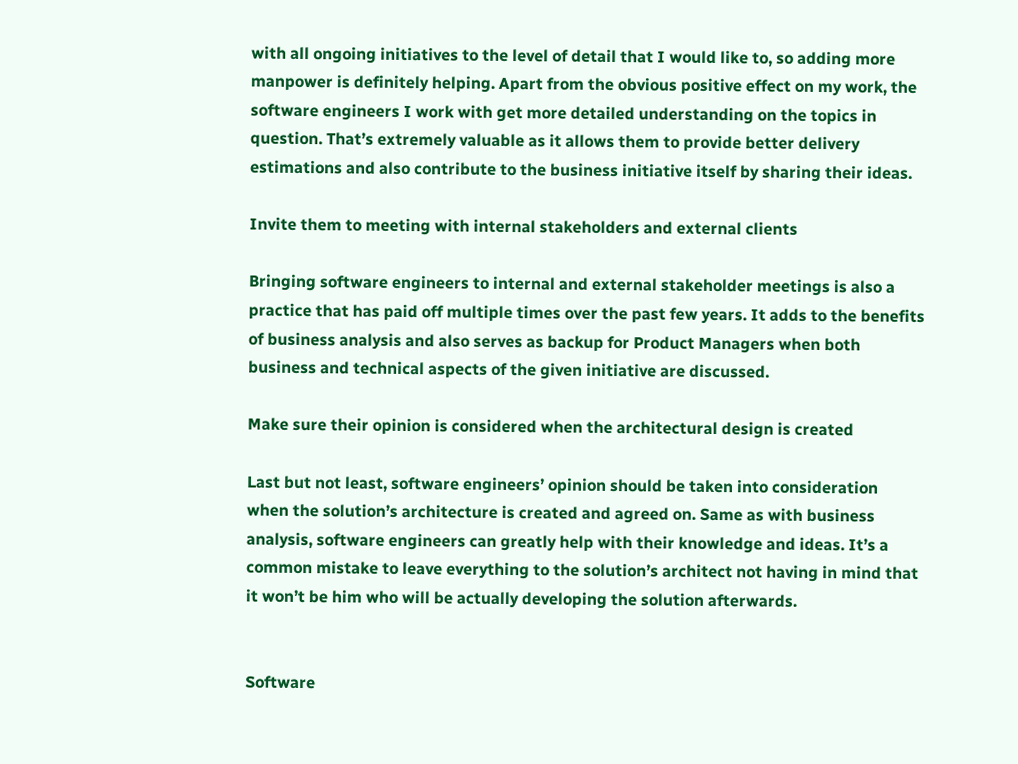with all ongoing initiatives to the level of detail that I would like to, so adding more manpower is definitely helping. Apart from the obvious positive effect on my work, the software engineers I work with get more detailed understanding on the topics in question. That’s extremely valuable as it allows them to provide better delivery estimations and also contribute to the business initiative itself by sharing their ideas.

Invite them to meeting with internal stakeholders and external clients

Bringing software engineers to internal and external stakeholder meetings is also a practice that has paid off multiple times over the past few years. It adds to the benefits of business analysis and also serves as backup for Product Managers when both business and technical aspects of the given initiative are discussed.

Make sure their opinion is considered when the architectural design is created

Last but not least, software engineers’ opinion should be taken into consideration when the solution’s architecture is created and agreed on. Same as with business analysis, software engineers can greatly help with their knowledge and ideas. It’s a common mistake to leave everything to the solution’s architect not having in mind that it won’t be him who will be actually developing the solution afterwards.


Software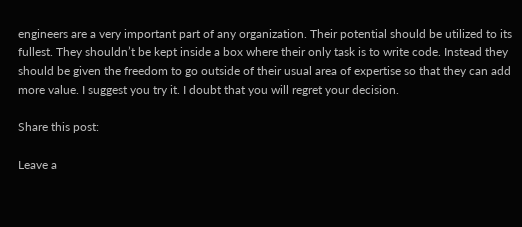engineers are a very important part of any organization. Their potential should be utilized to its fullest. They shouldn’t be kept inside a box where their only task is to write code. Instead they should be given the freedom to go outside of their usual area of expertise so that they can add more value. I suggest you try it. I doubt that you will regret your decision.

Share this post:

Leave a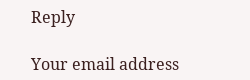Reply

Your email address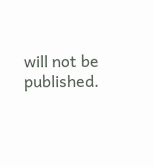will not be published.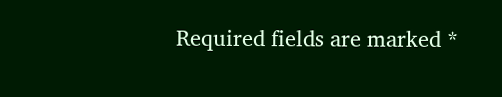Required fields are marked *